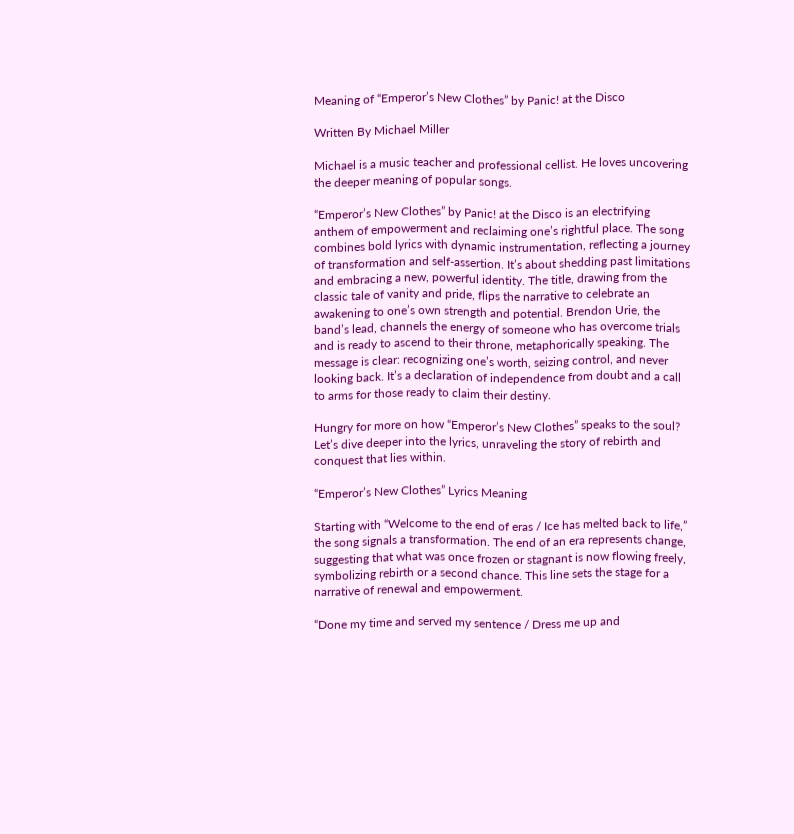Meaning of “Emperor’s New Clothes” by Panic! at the Disco

Written By Michael Miller

Michael is a music teacher and professional cellist. He loves uncovering the deeper meaning of popular songs.

“Emperor’s New Clothes” by Panic! at the Disco is an electrifying anthem of empowerment and reclaiming one’s rightful place. The song combines bold lyrics with dynamic instrumentation, reflecting a journey of transformation and self-assertion. It’s about shedding past limitations and embracing a new, powerful identity. The title, drawing from the classic tale of vanity and pride, flips the narrative to celebrate an awakening to one’s own strength and potential. Brendon Urie, the band’s lead, channels the energy of someone who has overcome trials and is ready to ascend to their throne, metaphorically speaking. The message is clear: recognizing one’s worth, seizing control, and never looking back. It’s a declaration of independence from doubt and a call to arms for those ready to claim their destiny.

Hungry for more on how “Emperor’s New Clothes” speaks to the soul? Let’s dive deeper into the lyrics, unraveling the story of rebirth and conquest that lies within.

“Emperor’s New Clothes” Lyrics Meaning

Starting with “Welcome to the end of eras / Ice has melted back to life,” the song signals a transformation. The end of an era represents change, suggesting that what was once frozen or stagnant is now flowing freely, symbolizing rebirth or a second chance. This line sets the stage for a narrative of renewal and empowerment.

“Done my time and served my sentence / Dress me up and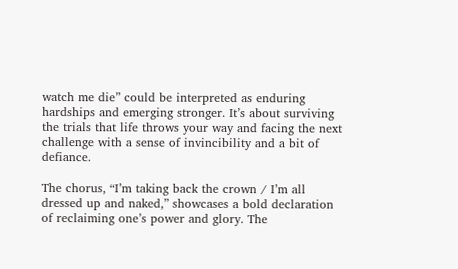watch me die” could be interpreted as enduring hardships and emerging stronger. It’s about surviving the trials that life throws your way and facing the next challenge with a sense of invincibility and a bit of defiance.

The chorus, “I’m taking back the crown / I’m all dressed up and naked,” showcases a bold declaration of reclaiming one’s power and glory. The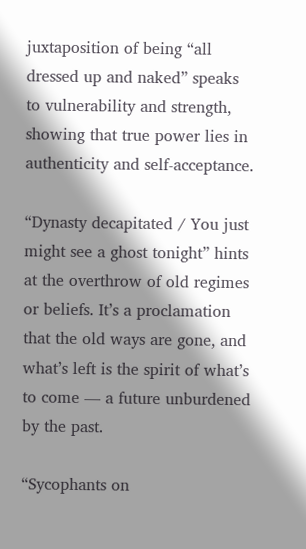juxtaposition of being “all dressed up and naked” speaks to vulnerability and strength, showing that true power lies in authenticity and self-acceptance.

“Dynasty decapitated / You just might see a ghost tonight” hints at the overthrow of old regimes or beliefs. It’s a proclamation that the old ways are gone, and what’s left is the spirit of what’s to come — a future unburdened by the past.

“Sycophants on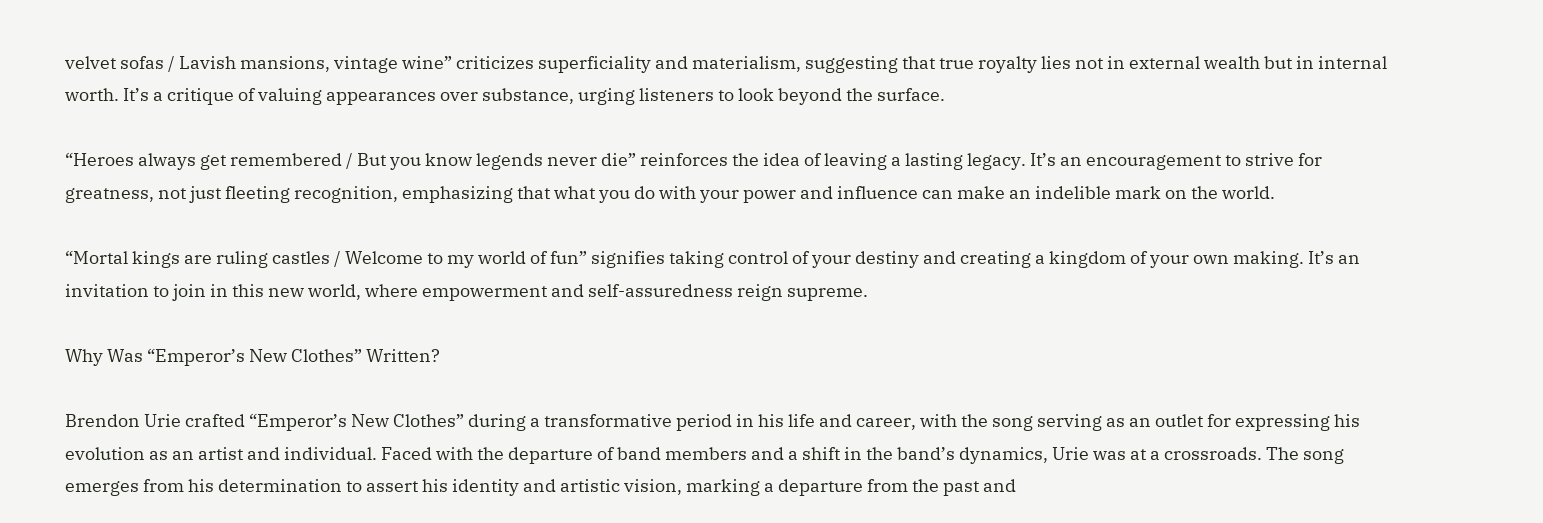velvet sofas / Lavish mansions, vintage wine” criticizes superficiality and materialism, suggesting that true royalty lies not in external wealth but in internal worth. It’s a critique of valuing appearances over substance, urging listeners to look beyond the surface.

“Heroes always get remembered / But you know legends never die” reinforces the idea of leaving a lasting legacy. It’s an encouragement to strive for greatness, not just fleeting recognition, emphasizing that what you do with your power and influence can make an indelible mark on the world.

“Mortal kings are ruling castles / Welcome to my world of fun” signifies taking control of your destiny and creating a kingdom of your own making. It’s an invitation to join in this new world, where empowerment and self-assuredness reign supreme.

Why Was “Emperor’s New Clothes” Written?

Brendon Urie crafted “Emperor’s New Clothes” during a transformative period in his life and career, with the song serving as an outlet for expressing his evolution as an artist and individual. Faced with the departure of band members and a shift in the band’s dynamics, Urie was at a crossroads. The song emerges from his determination to assert his identity and artistic vision, marking a departure from the past and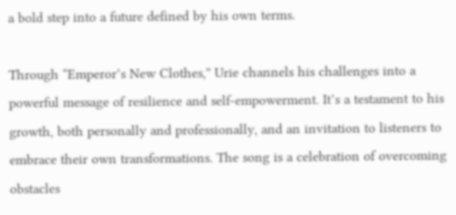a bold step into a future defined by his own terms.

Through “Emperor’s New Clothes,” Urie channels his challenges into a powerful message of resilience and self-empowerment. It’s a testament to his growth, both personally and professionally, and an invitation to listeners to embrace their own transformations. The song is a celebration of overcoming obstacles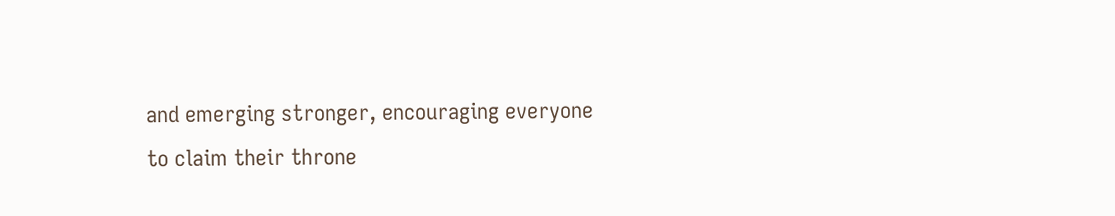and emerging stronger, encouraging everyone to claim their throne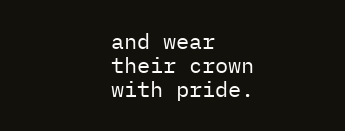and wear their crown with pride.